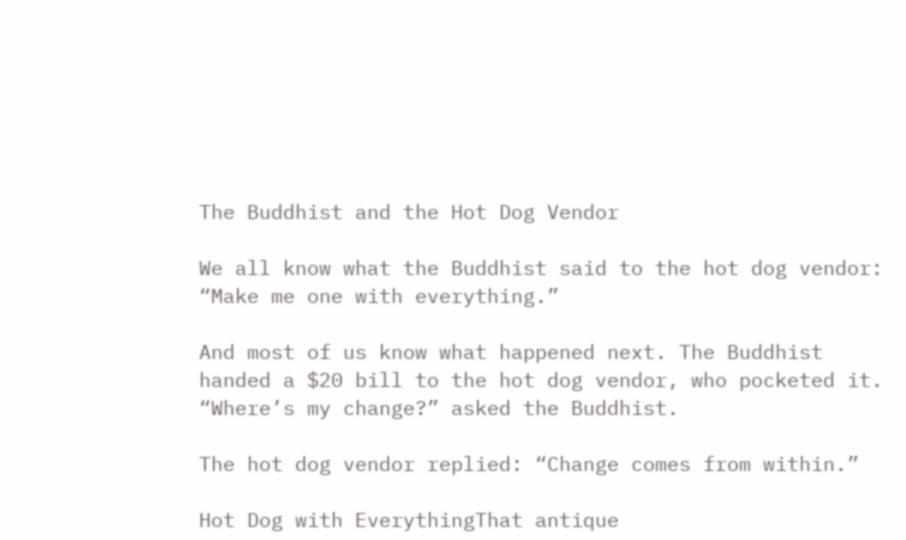The Buddhist and the Hot Dog Vendor

We all know what the Buddhist said to the hot dog vendor: “Make me one with everything.”

And most of us know what happened next. The Buddhist handed a $20 bill to the hot dog vendor, who pocketed it. “Where’s my change?” asked the Buddhist.

The hot dog vendor replied: “Change comes from within.”

Hot Dog with EverythingThat antique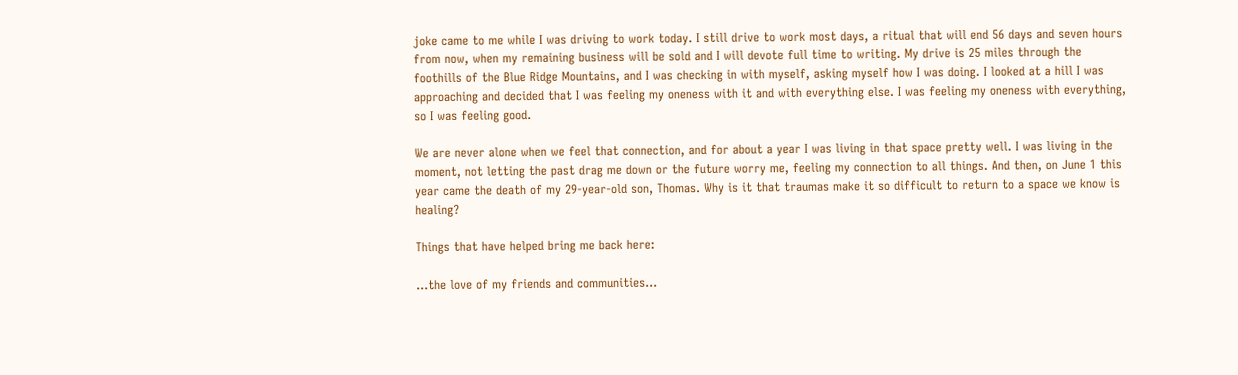joke came to me while I was driving to work today. I still drive to work most days, a ritual that will end 56 days and seven hours from now, when my remaining business will be sold and I will devote full time to writing. My drive is 25 miles through the foothills of the Blue Ridge Mountains, and I was checking in with myself, asking myself how I was doing. I looked at a hill I was approaching and decided that I was feeling my oneness with it and with everything else. I was feeling my oneness with everything, so I was feeling good.

We are never alone when we feel that connection, and for about a year I was living in that space pretty well. I was living in the moment, not letting the past drag me down or the future worry me, feeling my connection to all things. And then, on June 1 this year came the death of my 29-year-old son, Thomas. Why is it that traumas make it so difficult to return to a space we know is healing?

Things that have helped bring me back here:

…the love of my friends and communities…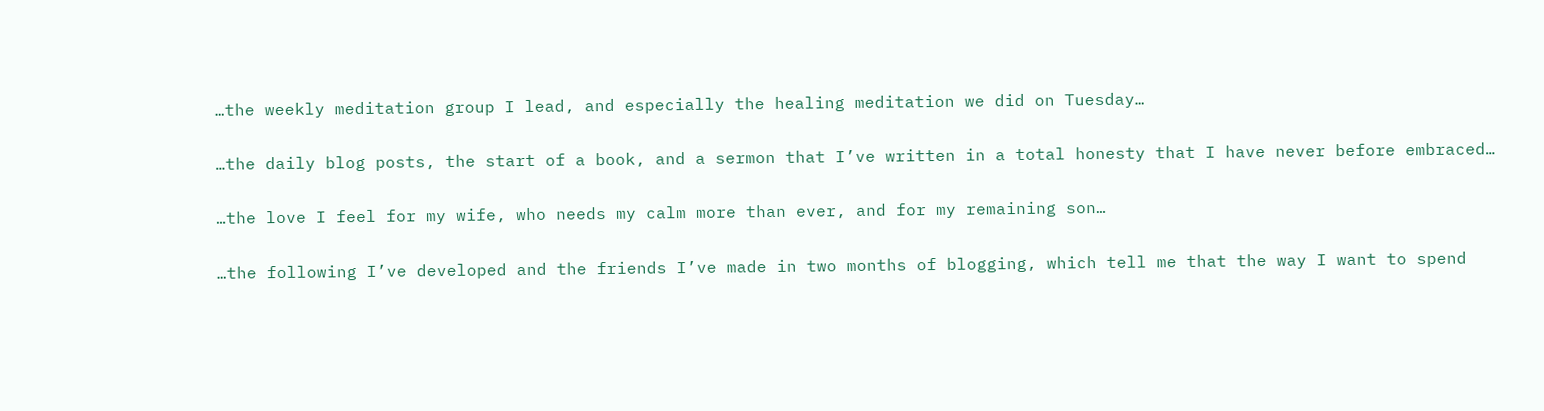…the weekly meditation group I lead, and especially the healing meditation we did on Tuesday…

…the daily blog posts, the start of a book, and a sermon that I’ve written in a total honesty that I have never before embraced…

…the love I feel for my wife, who needs my calm more than ever, and for my remaining son…

…the following I’ve developed and the friends I’ve made in two months of blogging, which tell me that the way I want to spend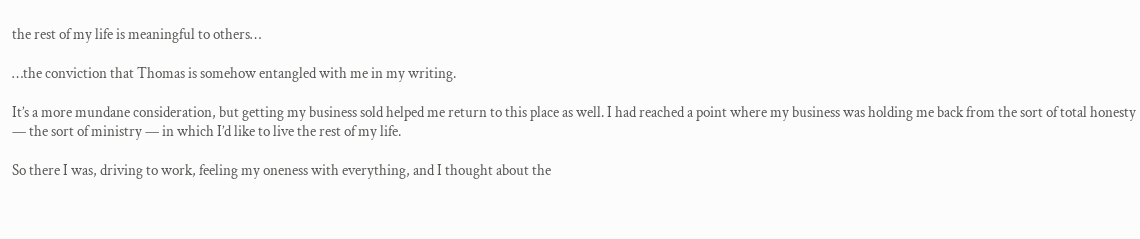the rest of my life is meaningful to others…

…the conviction that Thomas is somehow entangled with me in my writing.

It’s a more mundane consideration, but getting my business sold helped me return to this place as well. I had reached a point where my business was holding me back from the sort of total honesty — the sort of ministry — in which I’d like to live the rest of my life.

So there I was, driving to work, feeling my oneness with everything, and I thought about the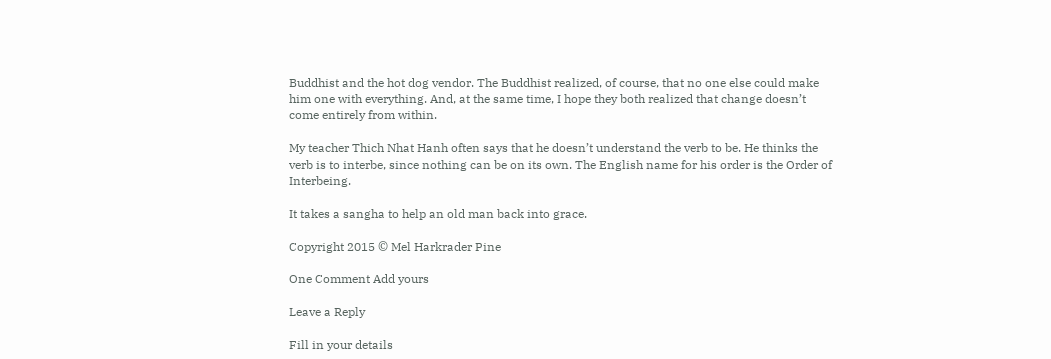Buddhist and the hot dog vendor. The Buddhist realized, of course, that no one else could make him one with everything. And, at the same time, I hope they both realized that change doesn’t come entirely from within.

My teacher Thich Nhat Hanh often says that he doesn’t understand the verb to be. He thinks the verb is to interbe, since nothing can be on its own. The English name for his order is the Order of Interbeing.

It takes a sangha to help an old man back into grace.

Copyright 2015 © Mel Harkrader Pine

One Comment Add yours

Leave a Reply

Fill in your details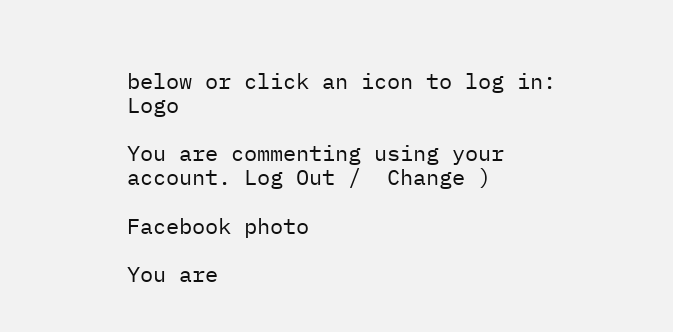below or click an icon to log in: Logo

You are commenting using your account. Log Out /  Change )

Facebook photo

You are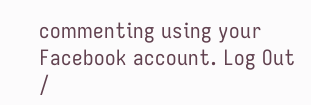commenting using your Facebook account. Log Out /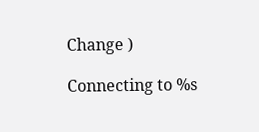Change )

Connecting to %s